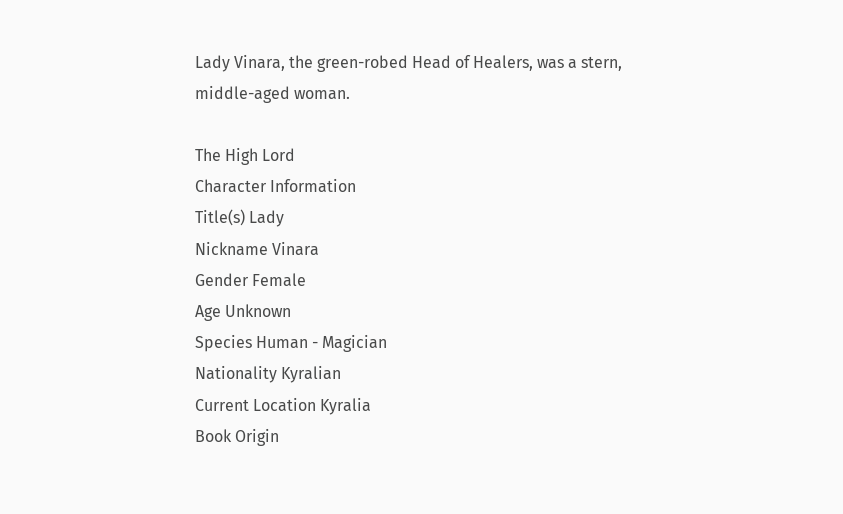Lady Vinara, the green-robed Head of Healers, was a stern, middle-aged woman.

The High Lord
Character Information
Title(s) Lady
Nickname Vinara
Gender Female
Age Unknown
Species Human - Magician
Nationality Kyralian
Current Location Kyralia
Book Origin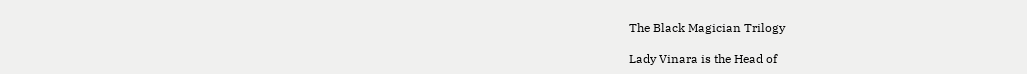The Black Magician Trilogy

Lady Vinara is the Head of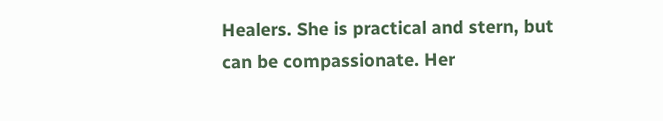Healers. She is practical and stern, but can be compassionate. Her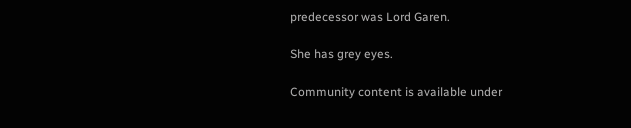predecessor was Lord Garen.

She has grey eyes.

Community content is available under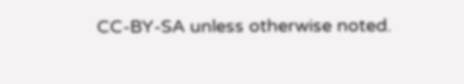CC-BY-SA unless otherwise noted.